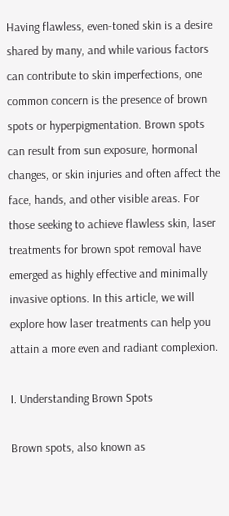Having flawless, even-toned skin is a desire shared by many, and while various factors can contribute to skin imperfections, one common concern is the presence of brown spots or hyperpigmentation. Brown spots can result from sun exposure, hormonal changes, or skin injuries and often affect the face, hands, and other visible areas. For those seeking to achieve flawless skin, laser treatments for brown spot removal have emerged as highly effective and minimally invasive options. In this article, we will explore how laser treatments can help you attain a more even and radiant complexion.

I. Understanding Brown Spots

Brown spots, also known as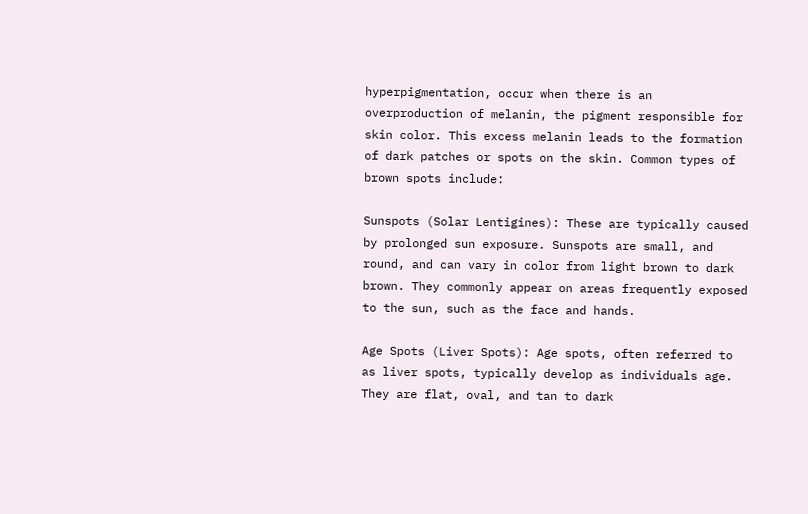hyperpigmentation, occur when there is an overproduction of melanin, the pigment responsible for skin color. This excess melanin leads to the formation of dark patches or spots on the skin. Common types of brown spots include:

Sunspots (Solar Lentigines): These are typically caused by prolonged sun exposure. Sunspots are small, and round, and can vary in color from light brown to dark brown. They commonly appear on areas frequently exposed to the sun, such as the face and hands.

Age Spots (Liver Spots): Age spots, often referred to as liver spots, typically develop as individuals age. They are flat, oval, and tan to dark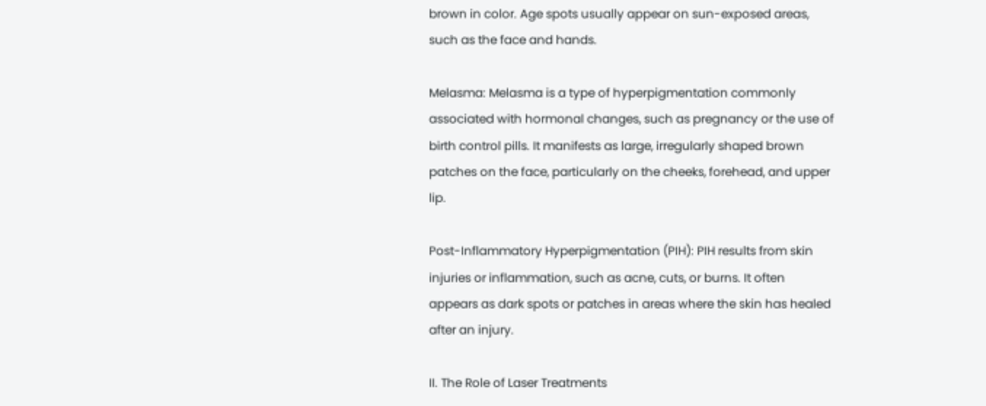brown in color. Age spots usually appear on sun-exposed areas, such as the face and hands.

Melasma: Melasma is a type of hyperpigmentation commonly associated with hormonal changes, such as pregnancy or the use of birth control pills. It manifests as large, irregularly shaped brown patches on the face, particularly on the cheeks, forehead, and upper lip.

Post-Inflammatory Hyperpigmentation (PIH): PIH results from skin injuries or inflammation, such as acne, cuts, or burns. It often appears as dark spots or patches in areas where the skin has healed after an injury.

II. The Role of Laser Treatments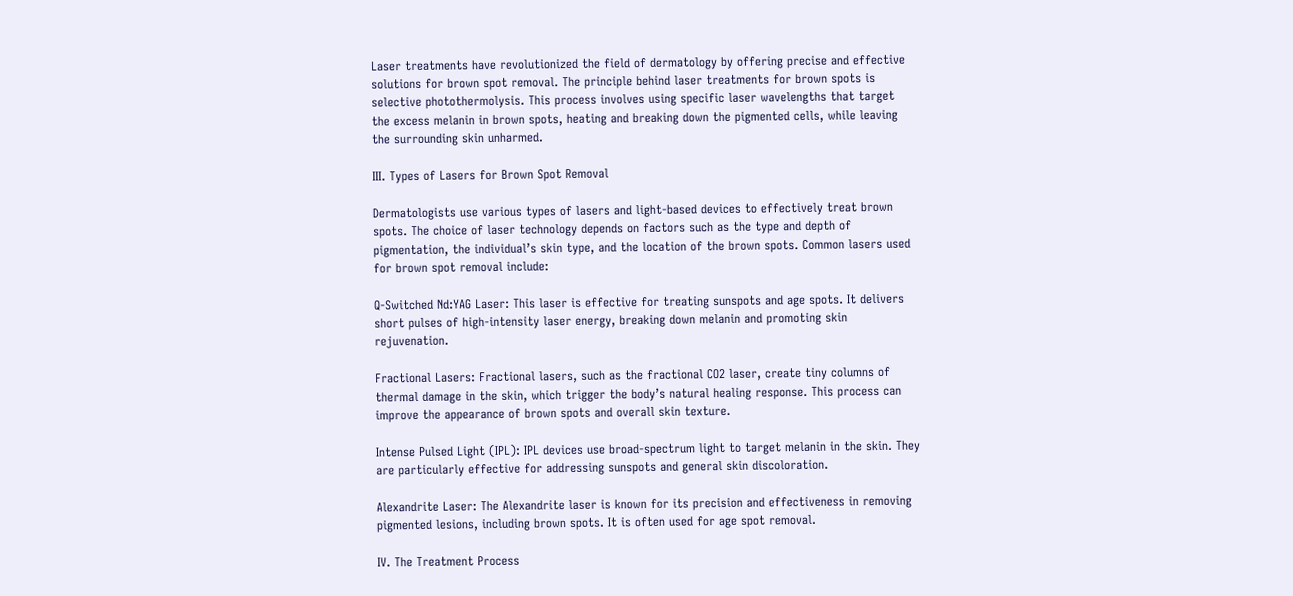Laser treatments have revolutionized the field of dermatology by offering precise and effective solutions for brown spot removal. The principle behind laser treatments for brown spots is selective photothermolysis. This process involves using specific laser wavelengths that target the excess melanin in brown spots, heating and breaking down the pigmented cells, while leaving the surrounding skin unharmed.

III. Types of Lasers for Brown Spot Removal

Dermatologists use various types of lasers and light-based devices to effectively treat brown spots. The choice of laser technology depends on factors such as the type and depth of pigmentation, the individual’s skin type, and the location of the brown spots. Common lasers used for brown spot removal include:

Q-Switched Nd:YAG Laser: This laser is effective for treating sunspots and age spots. It delivers short pulses of high-intensity laser energy, breaking down melanin and promoting skin rejuvenation.

Fractional Lasers: Fractional lasers, such as the fractional CO2 laser, create tiny columns of thermal damage in the skin, which trigger the body’s natural healing response. This process can improve the appearance of brown spots and overall skin texture.

Intense Pulsed Light (IPL): IPL devices use broad-spectrum light to target melanin in the skin. They are particularly effective for addressing sunspots and general skin discoloration.

Alexandrite Laser: The Alexandrite laser is known for its precision and effectiveness in removing pigmented lesions, including brown spots. It is often used for age spot removal.

IV. The Treatment Process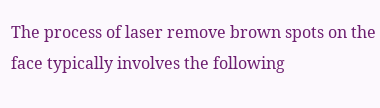The process of laser remove brown spots on the face typically involves the following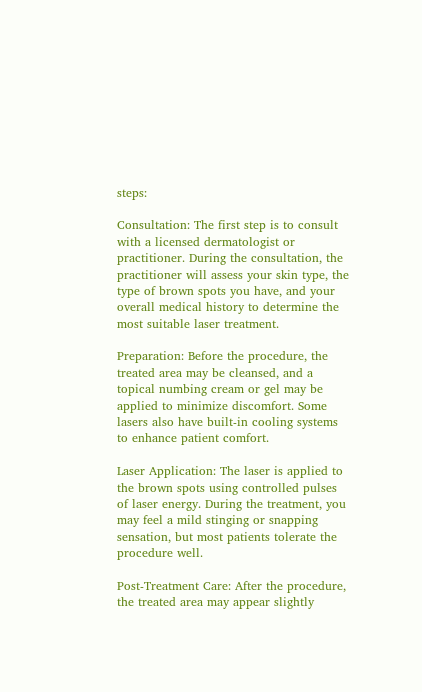steps:

Consultation: The first step is to consult with a licensed dermatologist or practitioner. During the consultation, the practitioner will assess your skin type, the type of brown spots you have, and your overall medical history to determine the most suitable laser treatment.

Preparation: Before the procedure, the treated area may be cleansed, and a topical numbing cream or gel may be applied to minimize discomfort. Some lasers also have built-in cooling systems to enhance patient comfort.

Laser Application: The laser is applied to the brown spots using controlled pulses of laser energy. During the treatment, you may feel a mild stinging or snapping sensation, but most patients tolerate the procedure well.

Post-Treatment Care: After the procedure, the treated area may appear slightly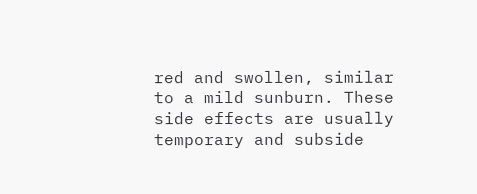red and swollen, similar to a mild sunburn. These side effects are usually temporary and subside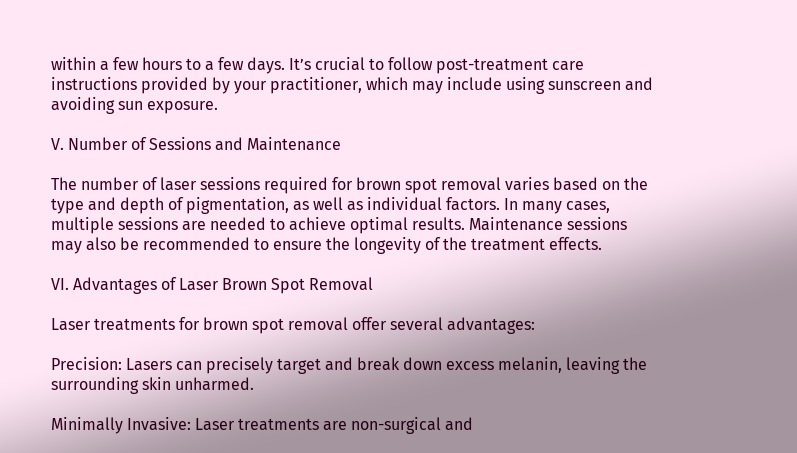within a few hours to a few days. It’s crucial to follow post-treatment care instructions provided by your practitioner, which may include using sunscreen and avoiding sun exposure.

V. Number of Sessions and Maintenance

The number of laser sessions required for brown spot removal varies based on the type and depth of pigmentation, as well as individual factors. In many cases, multiple sessions are needed to achieve optimal results. Maintenance sessions may also be recommended to ensure the longevity of the treatment effects.

VI. Advantages of Laser Brown Spot Removal

Laser treatments for brown spot removal offer several advantages:

Precision: Lasers can precisely target and break down excess melanin, leaving the surrounding skin unharmed.

Minimally Invasive: Laser treatments are non-surgical and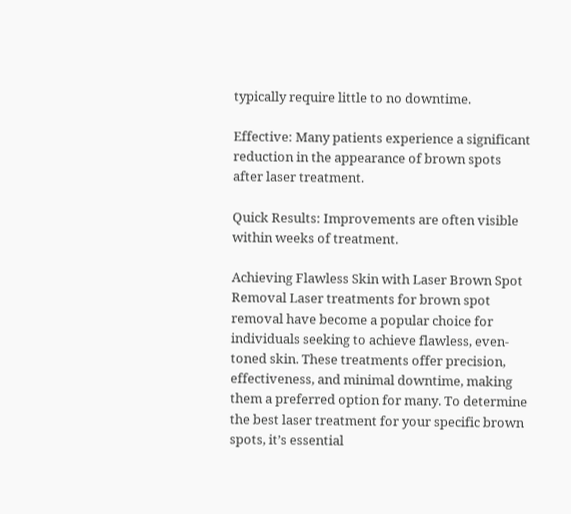typically require little to no downtime.

Effective: Many patients experience a significant reduction in the appearance of brown spots after laser treatment.

Quick Results: Improvements are often visible within weeks of treatment.

Achieving Flawless Skin with Laser Brown Spot Removal Laser treatments for brown spot removal have become a popular choice for individuals seeking to achieve flawless, even-toned skin. These treatments offer precision, effectiveness, and minimal downtime, making them a preferred option for many. To determine the best laser treatment for your specific brown spots, it’s essential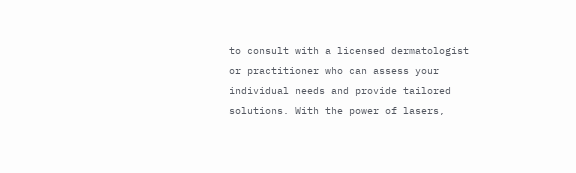to consult with a licensed dermatologist or practitioner who can assess your individual needs and provide tailored solutions. With the power of lasers,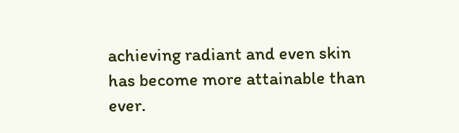achieving radiant and even skin has become more attainable than ever.